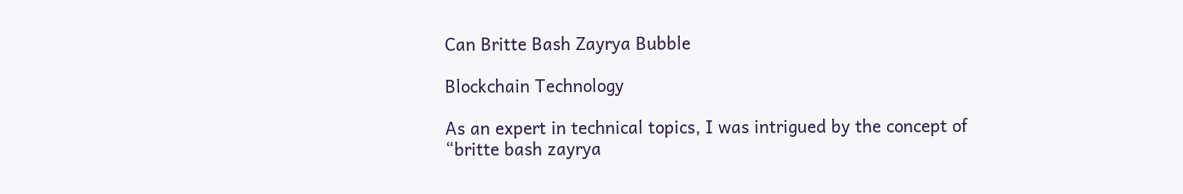Can Britte Bash Zayrya Bubble

Blockchain Technology

As an expert in technical topics, I was intrigued by the concept of “britte bash zayrya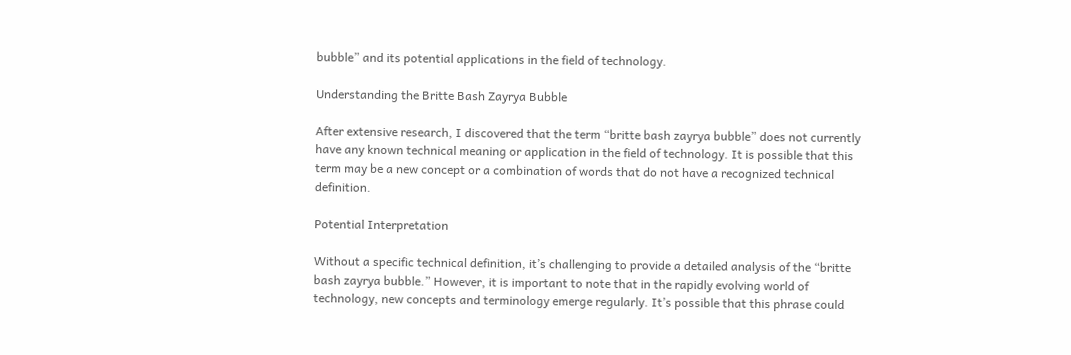bubble” and its potential applications in the field of technology.

Understanding the Britte Bash Zayrya Bubble

After extensive research, I discovered that the term “britte bash zayrya bubble” does not currently have any known technical meaning or application in the field of technology. It is possible that this term may be a new concept or a combination of words that do not have a recognized technical definition.

Potential Interpretation

Without a specific technical definition, it’s challenging to provide a detailed analysis of the “britte bash zayrya bubble.” However, it is important to note that in the rapidly evolving world of technology, new concepts and terminology emerge regularly. It’s possible that this phrase could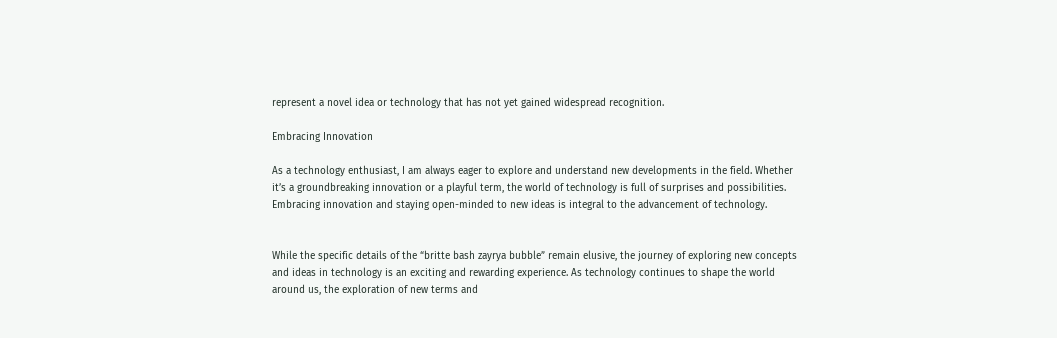represent a novel idea or technology that has not yet gained widespread recognition.

Embracing Innovation

As a technology enthusiast, I am always eager to explore and understand new developments in the field. Whether it’s a groundbreaking innovation or a playful term, the world of technology is full of surprises and possibilities. Embracing innovation and staying open-minded to new ideas is integral to the advancement of technology.


While the specific details of the “britte bash zayrya bubble” remain elusive, the journey of exploring new concepts and ideas in technology is an exciting and rewarding experience. As technology continues to shape the world around us, the exploration of new terms and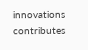innovations contributes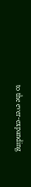to the ever-expanding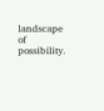landscape of possibility.